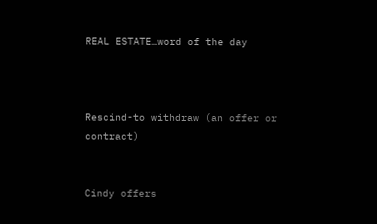REAL ESTATE…word of the day



Rescind-to withdraw (an offer or contract)


Cindy offers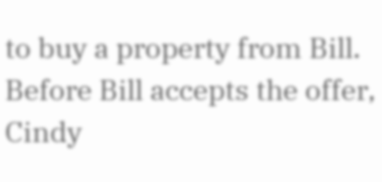to buy a property from Bill. Before Bill accepts the offer, Cindy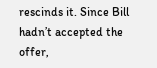rescinds it. Since Bill hadn’t accepted the offer,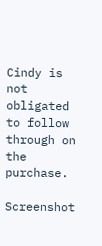Cindy is not obligated to follow through on the purchase.

Screenshot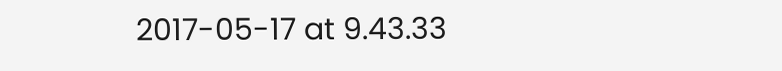2017-05-17 at 9.43.33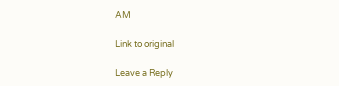AM

Link to original

Leave a Reply